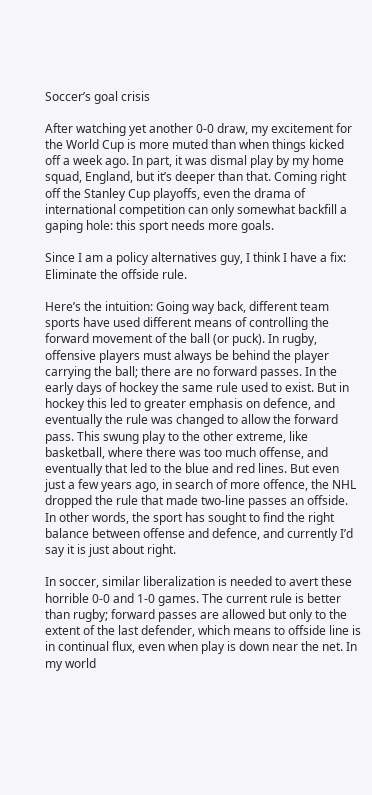Soccer’s goal crisis

After watching yet another 0-0 draw, my excitement for the World Cup is more muted than when things kicked off a week ago. In part, it was dismal play by my home squad, England, but it’s deeper than that. Coming right off the Stanley Cup playoffs, even the drama of international competition can only somewhat backfill a gaping hole: this sport needs more goals.

Since I am a policy alternatives guy, I think I have a fix: Eliminate the offside rule.

Here’s the intuition: Going way back, different team sports have used different means of controlling the forward movement of the ball (or puck). In rugby, offensive players must always be behind the player carrying the ball; there are no forward passes. In the early days of hockey the same rule used to exist. But in hockey this led to greater emphasis on defence, and eventually the rule was changed to allow the forward pass. This swung play to the other extreme, like basketball, where there was too much offense, and eventually that led to the blue and red lines. But even just a few years ago, in search of more offence, the NHL dropped the rule that made two-line passes an offside. In other words, the sport has sought to find the right balance between offense and defence, and currently I’d say it is just about right.

In soccer, similar liberalization is needed to avert these horrible 0-0 and 1-0 games. The current rule is better than rugby; forward passes are allowed but only to the extent of the last defender, which means to offside line is in continual flux, even when play is down near the net. In my world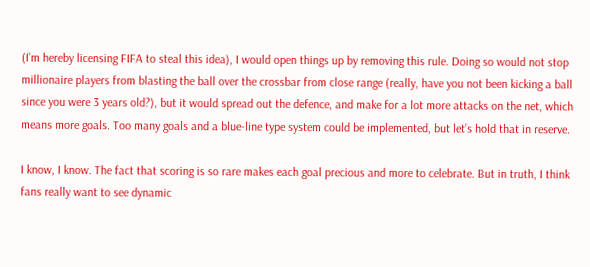(I’m hereby licensing FIFA to steal this idea), I would open things up by removing this rule. Doing so would not stop millionaire players from blasting the ball over the crossbar from close range (really, have you not been kicking a ball since you were 3 years old?), but it would spread out the defence, and make for a lot more attacks on the net, which means more goals. Too many goals and a blue-line type system could be implemented, but let’s hold that in reserve.

I know, I know. The fact that scoring is so rare makes each goal precious and more to celebrate. But in truth, I think fans really want to see dynamic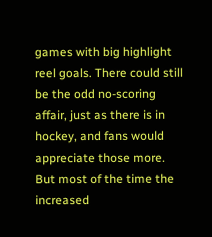games with big highlight reel goals. There could still be the odd no-scoring affair, just as there is in hockey, and fans would appreciate those more. But most of the time the increased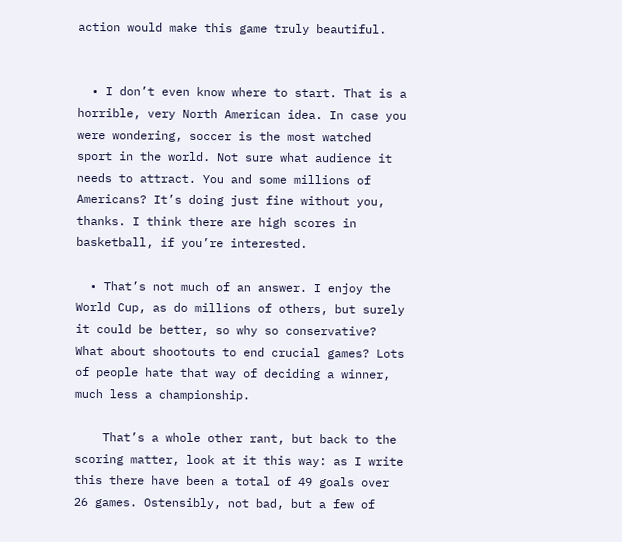action would make this game truly beautiful.


  • I don’t even know where to start. That is a horrible, very North American idea. In case you were wondering, soccer is the most watched sport in the world. Not sure what audience it needs to attract. You and some millions of Americans? It’s doing just fine without you, thanks. I think there are high scores in basketball, if you’re interested.

  • That’s not much of an answer. I enjoy the World Cup, as do millions of others, but surely it could be better, so why so conservative? What about shootouts to end crucial games? Lots of people hate that way of deciding a winner, much less a championship.

    That’s a whole other rant, but back to the scoring matter, look at it this way: as I write this there have been a total of 49 goals over 26 games. Ostensibly, not bad, but a few of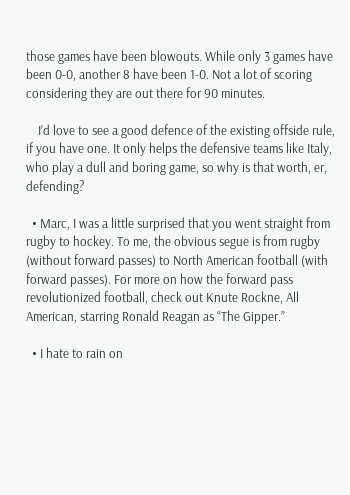those games have been blowouts. While only 3 games have been 0-0, another 8 have been 1-0. Not a lot of scoring considering they are out there for 90 minutes.

    I’d love to see a good defence of the existing offside rule, if you have one. It only helps the defensive teams like Italy, who play a dull and boring game, so why is that worth, er, defending?

  • Marc, I was a little surprised that you went straight from rugby to hockey. To me, the obvious segue is from rugby (without forward passes) to North American football (with forward passes). For more on how the forward pass revolutionized football, check out Knute Rockne, All American, starring Ronald Reagan as “The Gipper.”

  • I hate to rain on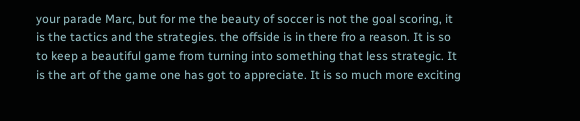your parade Marc, but for me the beauty of soccer is not the goal scoring, it is the tactics and the strategies. the offside is in there fro a reason. It is so to keep a beautiful game from turning into something that less strategic. It is the art of the game one has got to appreciate. It is so much more exciting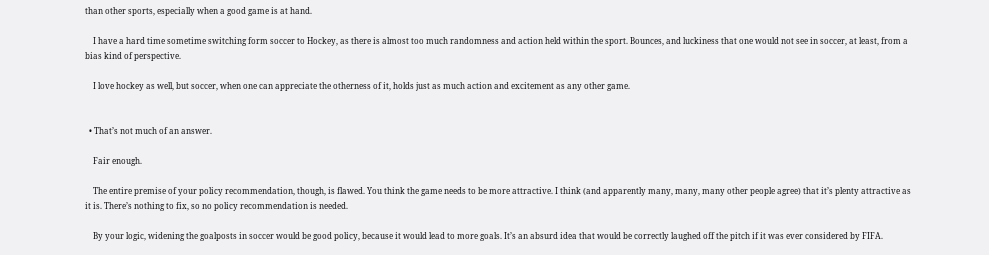than other sports, especially when a good game is at hand.

    I have a hard time sometime switching form soccer to Hockey, as there is almost too much randomness and action held within the sport. Bounces, and luckiness that one would not see in soccer, at least, from a bias kind of perspective.

    I love hockey as well, but soccer, when one can appreciate the otherness of it, holds just as much action and excitement as any other game.


  • That’s not much of an answer.

    Fair enough.

    The entire premise of your policy recommendation, though, is flawed. You think the game needs to be more attractive. I think (and apparently many, many, many other people agree) that it’s plenty attractive as it is. There’s nothing to fix, so no policy recommendation is needed.

    By your logic, widening the goalposts in soccer would be good policy, because it would lead to more goals. It’s an absurd idea that would be correctly laughed off the pitch if it was ever considered by FIFA.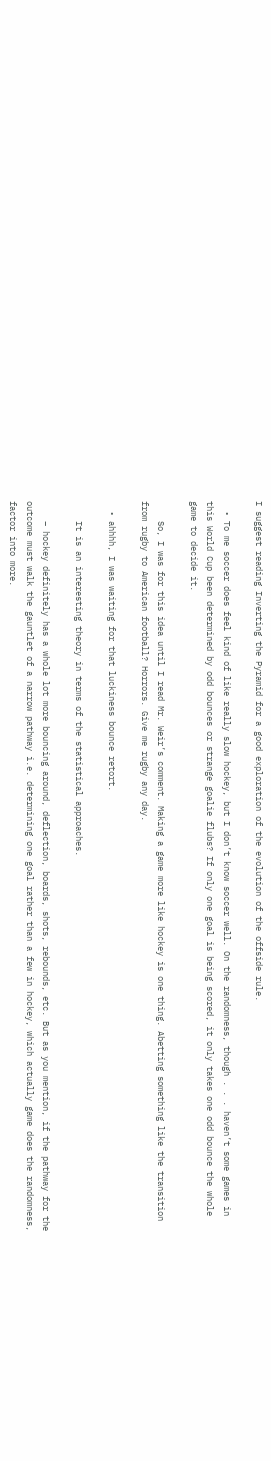I suggest reading Inverting the Pyramid for a good exploration of the evolution of the offside rule.

  • To me soccer does feel kind of like really slow hockey, but I don’t know soccer well. On the randomness, though . . . haven’t some games in this World Cup been determined by odd bounces or strange goalie flubs? If only one goal is being scored, it only takes one odd bounce the whole game to decide it.

    So, I was for this idea until I read Mr. Weir’s comment. Making a game more like hockey is one thing. Abetting something like the transition from rugby to American football? Horrors. Give me rugby any day.

  • ahhhh, I was waiting for that luckiness bounce retort.

    It is an interesting theory in terms of the statistical approaches.

    – hockey definitely has a whole lot more bouncing around, deflection, boards, shots, rebounds, etc. But as you mention, if the pathway for the outcome must walk the gauntlet of a narrow pathway i.e. determining one goal rather than a few in hockey, which actually game does the randomness, factor into more.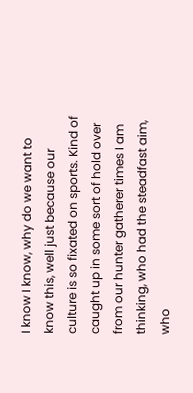I know I know, why do we want to know this, well just because our culture is so fixated on sports. Kind of caught up in some sort of hold over from our hunter gatherer times I am thinking, who had the steadfast aim, who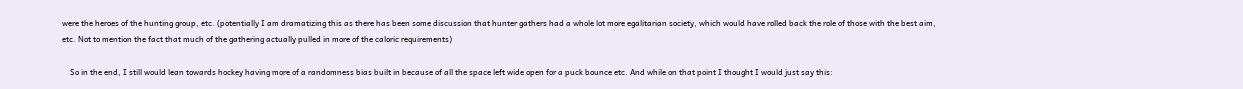were the heroes of the hunting group, etc. (potentially I am dramatizing this as there has been some discussion that hunter gathers had a whole lot more egalitarian society, which would have rolled back the role of those with the best aim, etc. Not to mention the fact that much of the gathering actually pulled in more of the caloric requirements)

    So in the end, I still would lean towards hockey having more of a randomness bias built in because of all the space left wide open for a puck bounce etc. And while on that point I thought I would just say this: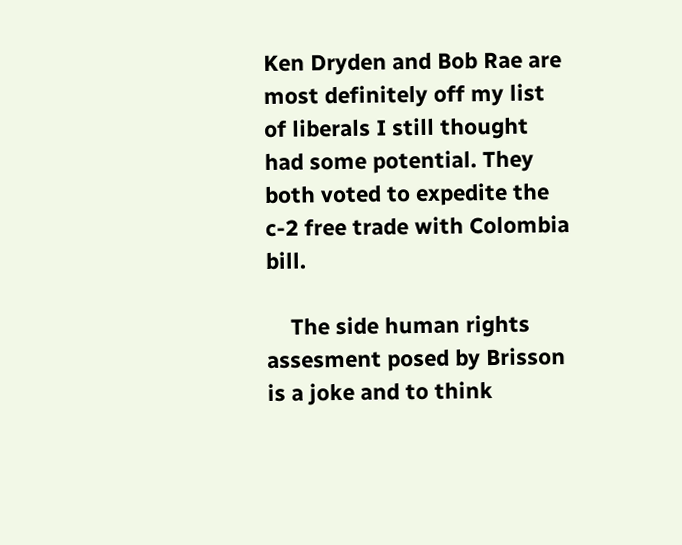Ken Dryden and Bob Rae are most definitely off my list of liberals I still thought had some potential. They both voted to expedite the c-2 free trade with Colombia bill.

    The side human rights assesment posed by Brisson is a joke and to think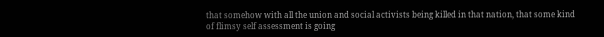that somehow with all the union and social activists being killed in that nation, that some kind of flimsy self assessment is going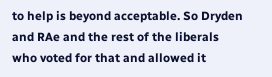to help is beyond acceptable. So Dryden and RAe and the rest of the liberals who voted for that and allowed it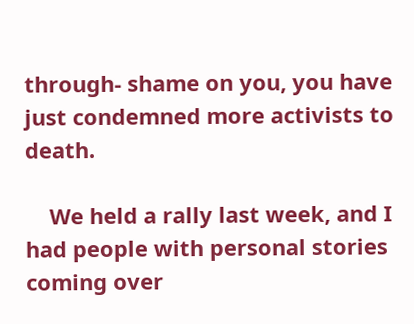through- shame on you, you have just condemned more activists to death.

    We held a rally last week, and I had people with personal stories coming over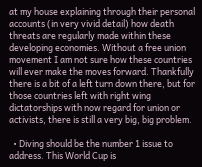at my house explaining through their personal accounts (in very vivid detail) how death threats are regularly made within these developing economies. Without a free union movement I am not sure how these countries will ever make the moves forward. Thankfully there is a bit of a left turn down there, but for those countries left with right wing dictatorships with now regard for union or activists, there is still a very big, big problem.

  • Diving should be the number 1 issue to address. This World Cup is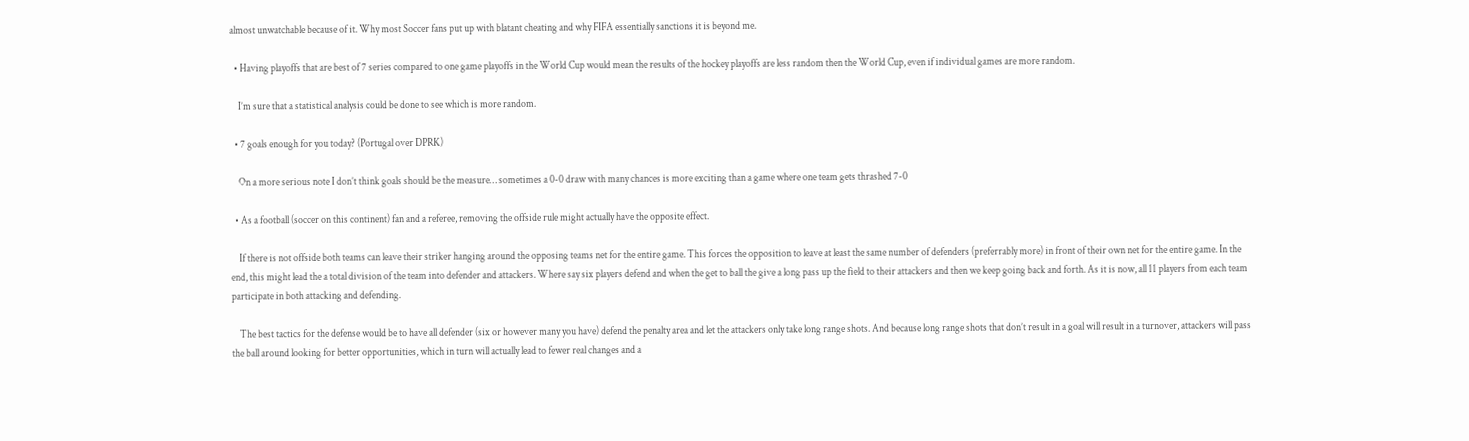almost unwatchable because of it. Why most Soccer fans put up with blatant cheating and why FIFA essentially sanctions it is beyond me.

  • Having playoffs that are best of 7 series compared to one game playoffs in the World Cup would mean the results of the hockey playoffs are less random then the World Cup, even if individual games are more random.

    I’m sure that a statistical analysis could be done to see which is more random.

  • 7 goals enough for you today? (Portugal over DPRK)

    On a more serious note I don’t think goals should be the measure… sometimes a 0-0 draw with many chances is more exciting than a game where one team gets thrashed 7-0

  • As a football (soccer on this continent) fan and a referee, removing the offside rule might actually have the opposite effect.

    If there is not offside both teams can leave their striker hanging around the opposing teams net for the entire game. This forces the opposition to leave at least the same number of defenders (preferrably more) in front of their own net for the entire game. In the end, this might lead the a total division of the team into defender and attackers. Where say six players defend and when the get to ball the give a long pass up the field to their attackers and then we keep going back and forth. As it is now, all 11 players from each team participate in both attacking and defending.

    The best tactics for the defense would be to have all defender (six or however many you have) defend the penalty area and let the attackers only take long range shots. And because long range shots that don’t result in a goal will result in a turnover, attackers will pass the ball around looking for better opportunities, which in turn will actually lead to fewer real changes and a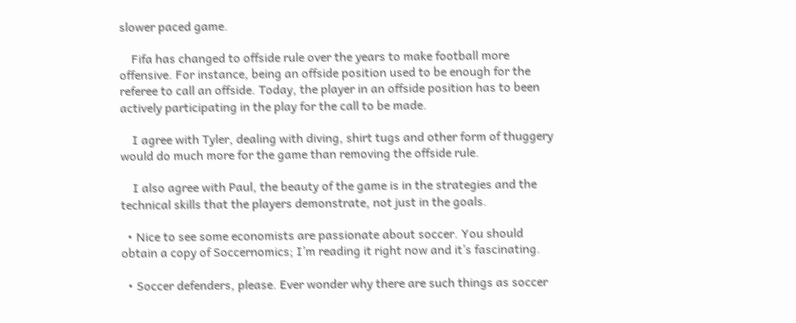slower paced game.

    Fifa has changed to offside rule over the years to make football more offensive. For instance, being an offside position used to be enough for the referee to call an offside. Today, the player in an offside position has to been actively participating in the play for the call to be made.

    I agree with Tyler, dealing with diving, shirt tugs and other form of thuggery would do much more for the game than removing the offside rule.

    I also agree with Paul, the beauty of the game is in the strategies and the technical skills that the players demonstrate, not just in the goals.

  • Nice to see some economists are passionate about soccer. You should obtain a copy of Soccernomics; I’m reading it right now and it’s fascinating.

  • Soccer defenders, please. Ever wonder why there are such things as soccer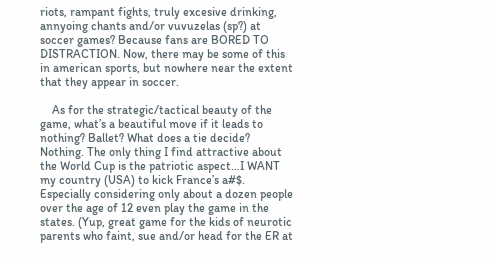riots, rampant fights, truly excesive drinking, annyoing chants and/or vuvuzelas (sp?) at soccer games? Because fans are BORED TO DISTRACTION. Now, there may be some of this in american sports, but nowhere near the extent that they appear in soccer.

    As for the strategic/tactical beauty of the game, what’s a beautiful move if it leads to nothing? Ballet? What does a tie decide? Nothing. The only thing I find attractive about the World Cup is the patriotic aspect…I WANT my country (USA) to kick France’s a#$. Especially considering only about a dozen people over the age of 12 even play the game in the states. (Yup, great game for the kids of neurotic parents who faint, sue and/or head for the ER at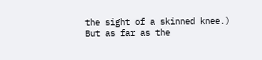the sight of a skinned knee.) But as far as the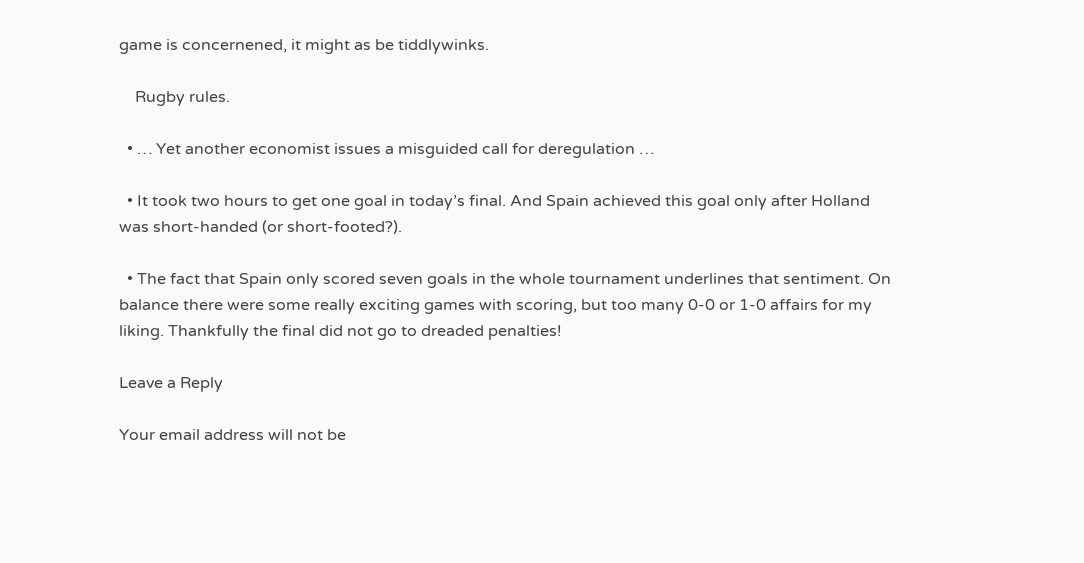game is concernened, it might as be tiddlywinks.

    Rugby rules.

  • … Yet another economist issues a misguided call for deregulation …

  • It took two hours to get one goal in today’s final. And Spain achieved this goal only after Holland was short-handed (or short-footed?).

  • The fact that Spain only scored seven goals in the whole tournament underlines that sentiment. On balance there were some really exciting games with scoring, but too many 0-0 or 1-0 affairs for my liking. Thankfully the final did not go to dreaded penalties!

Leave a Reply

Your email address will not be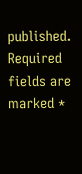published. Required fields are marked *